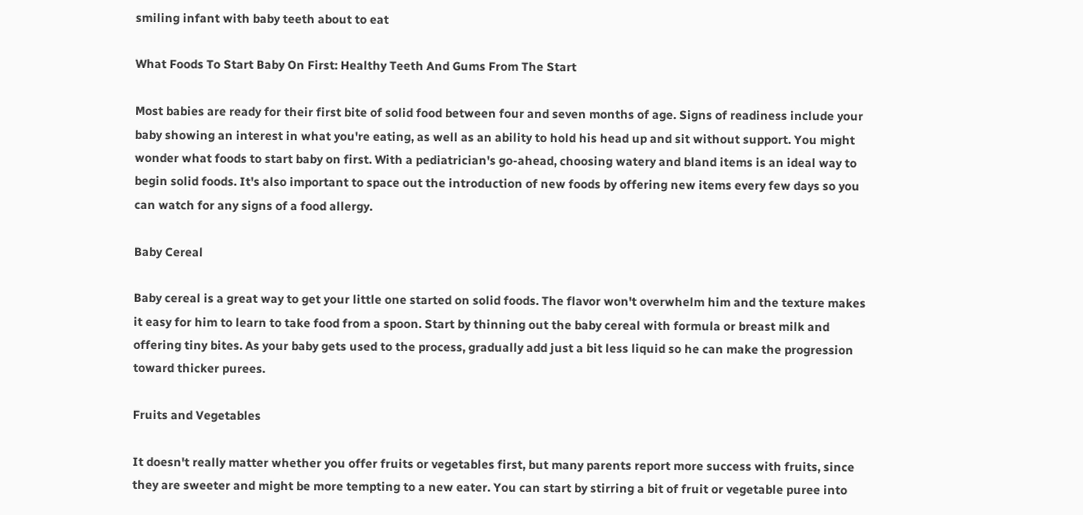smiling infant with baby teeth about to eat

What Foods To Start Baby On First: Healthy Teeth And Gums From The Start

Most babies are ready for their first bite of solid food between four and seven months of age. Signs of readiness include your baby showing an interest in what you're eating, as well as an ability to hold his head up and sit without support. You might wonder what foods to start baby on first. With a pediatrician's go-ahead, choosing watery and bland items is an ideal way to begin solid foods. It's also important to space out the introduction of new foods by offering new items every few days so you can watch for any signs of a food allergy.

Baby Cereal

Baby cereal is a great way to get your little one started on solid foods. The flavor won't overwhelm him and the texture makes it easy for him to learn to take food from a spoon. Start by thinning out the baby cereal with formula or breast milk and offering tiny bites. As your baby gets used to the process, gradually add just a bit less liquid so he can make the progression toward thicker purees.

Fruits and Vegetables

It doesn't really matter whether you offer fruits or vegetables first, but many parents report more success with fruits, since they are sweeter and might be more tempting to a new eater. You can start by stirring a bit of fruit or vegetable puree into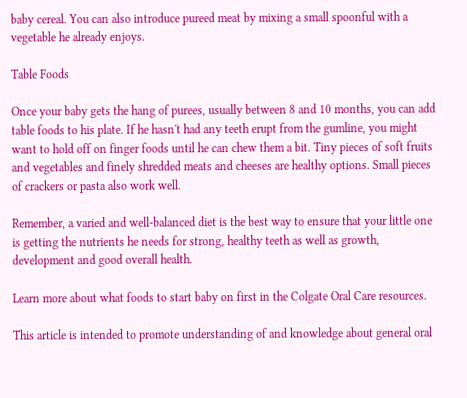baby cereal. You can also introduce pureed meat by mixing a small spoonful with a vegetable he already enjoys.

Table Foods

Once your baby gets the hang of purees, usually between 8 and 10 months, you can add table foods to his plate. If he hasn't had any teeth erupt from the gumline, you might want to hold off on finger foods until he can chew them a bit. Tiny pieces of soft fruits and vegetables and finely shredded meats and cheeses are healthy options. Small pieces of crackers or pasta also work well.

Remember, a varied and well-balanced diet is the best way to ensure that your little one is getting the nutrients he needs for strong, healthy teeth as well as growth, development and good overall health.

Learn more about what foods to start baby on first in the Colgate Oral Care resources.

This article is intended to promote understanding of and knowledge about general oral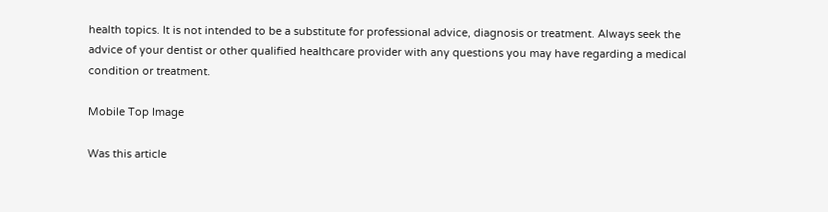health topics. It is not intended to be a substitute for professional advice, diagnosis or treatment. Always seek the advice of your dentist or other qualified healthcare provider with any questions you may have regarding a medical condition or treatment.

Mobile Top Image

Was this article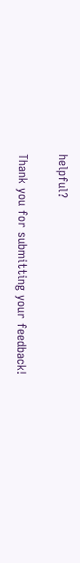helpful?

Thank you for submitting your feedback!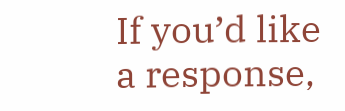If you’d like a response,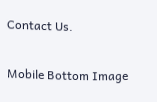Contact Us.

Mobile Bottom Image